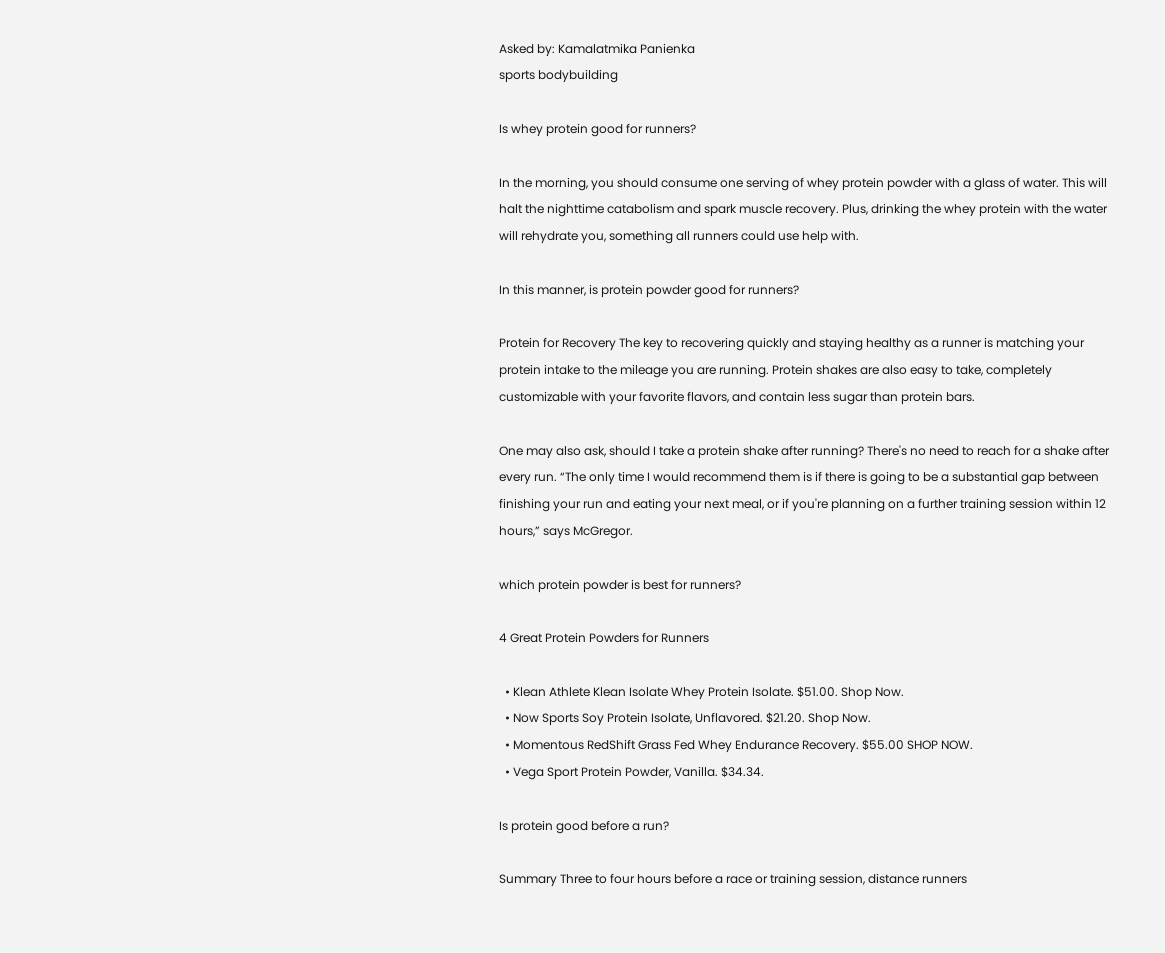Asked by: Kamalatmika Panienka
sports bodybuilding

Is whey protein good for runners?

In the morning, you should consume one serving of whey protein powder with a glass of water. This will halt the nighttime catabolism and spark muscle recovery. Plus, drinking the whey protein with the water will rehydrate you, something all runners could use help with.

In this manner, is protein powder good for runners?

Protein for Recovery The key to recovering quickly and staying healthy as a runner is matching your protein intake to the mileage you are running. Protein shakes are also easy to take, completely customizable with your favorite flavors, and contain less sugar than protein bars.

One may also ask, should I take a protein shake after running? There's no need to reach for a shake after every run. “The only time I would recommend them is if there is going to be a substantial gap between finishing your run and eating your next meal, or if you're planning on a further training session within 12 hours,” says McGregor.

which protein powder is best for runners?

4 Great Protein Powders for Runners

  • Klean Athlete Klean Isolate Whey Protein Isolate. $51.00. Shop Now.
  • Now Sports Soy Protein Isolate, Unflavored. $21.20. Shop Now.
  • Momentous RedShift Grass Fed Whey Endurance Recovery. $55.00 SHOP NOW.
  • Vega Sport Protein Powder, Vanilla. $34.34.

Is protein good before a run?

Summary Three to four hours before a race or training session, distance runners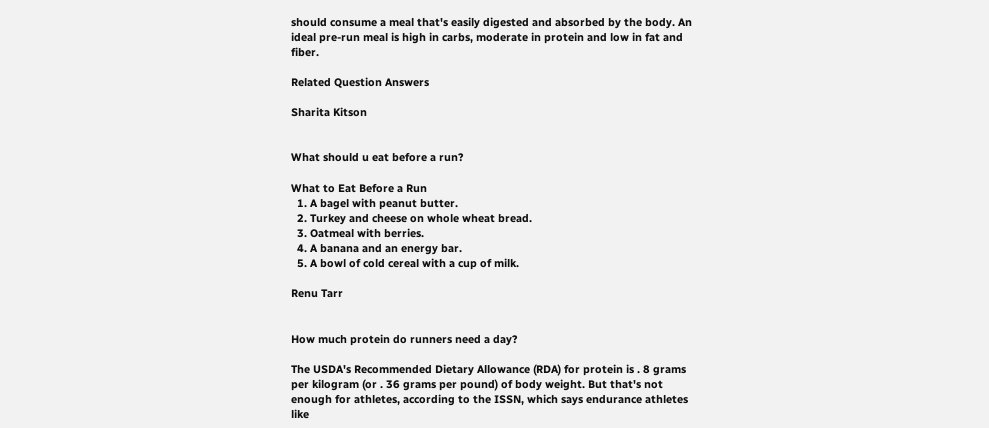should consume a meal that's easily digested and absorbed by the body. An ideal pre-run meal is high in carbs, moderate in protein and low in fat and fiber.

Related Question Answers

Sharita Kitson


What should u eat before a run?

What to Eat Before a Run
  1. A bagel with peanut butter.
  2. Turkey and cheese on whole wheat bread.
  3. Oatmeal with berries.
  4. A banana and an energy bar.
  5. A bowl of cold cereal with a cup of milk.

Renu Tarr


How much protein do runners need a day?

The USDA's Recommended Dietary Allowance (RDA) for protein is . 8 grams per kilogram (or . 36 grams per pound) of body weight. But that's not enough for athletes, according to the ISSN, which says endurance athletes like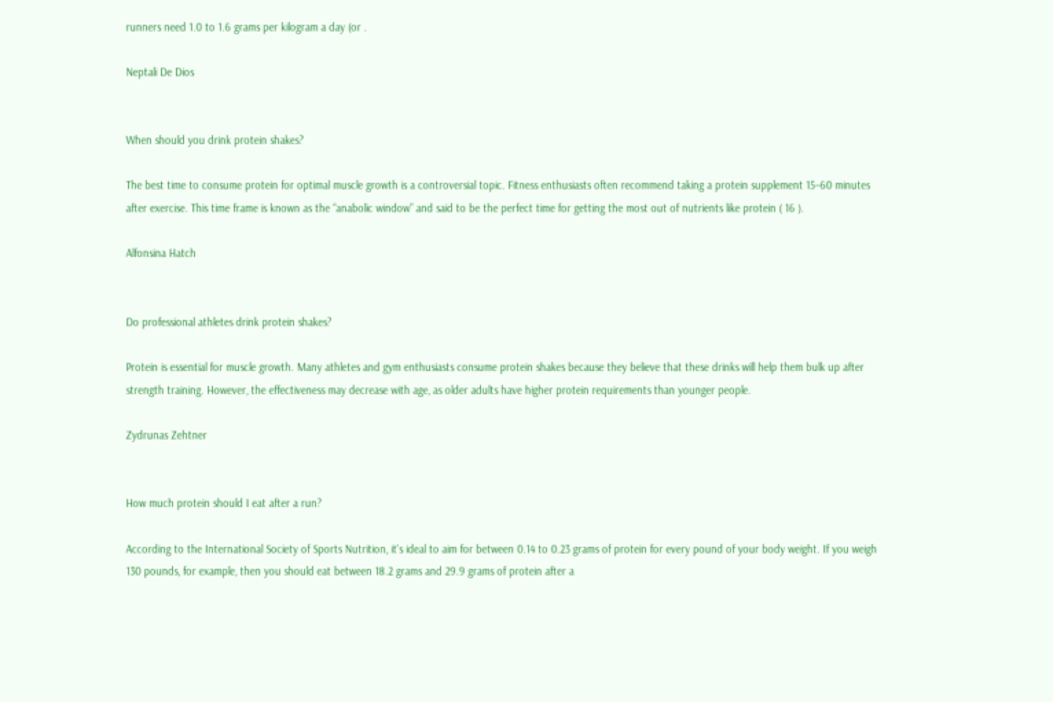runners need 1.0 to 1.6 grams per kilogram a day (or .

Neptali De Dios


When should you drink protein shakes?

The best time to consume protein for optimal muscle growth is a controversial topic. Fitness enthusiasts often recommend taking a protein supplement 15–60 minutes after exercise. This time frame is known as the “anabolic window” and said to be the perfect time for getting the most out of nutrients like protein ( 16 ).

Alfonsina Hatch


Do professional athletes drink protein shakes?

Protein is essential for muscle growth. Many athletes and gym enthusiasts consume protein shakes because they believe that these drinks will help them bulk up after strength training. However, the effectiveness may decrease with age, as older adults have higher protein requirements than younger people.

Zydrunas Zehtner


How much protein should I eat after a run?

According to the International Society of Sports Nutrition, it's ideal to aim for between 0.14 to 0.23 grams of protein for every pound of your body weight. If you weigh 130 pounds, for example, then you should eat between 18.2 grams and 29.9 grams of protein after a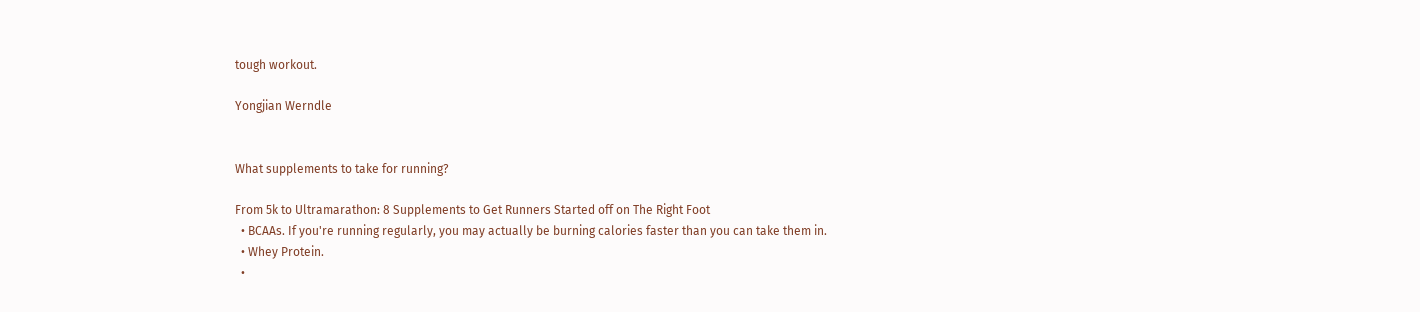tough workout.

Yongjian Werndle


What supplements to take for running?

From 5k to Ultramarathon: 8 Supplements to Get Runners Started off on The Right Foot
  • BCAAs. If you're running regularly, you may actually be burning calories faster than you can take them in.
  • Whey Protein.
  •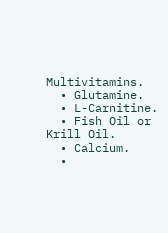Multivitamins.
  • Glutamine.
  • L-Carnitine.
  • Fish Oil or Krill Oil.
  • Calcium.
  •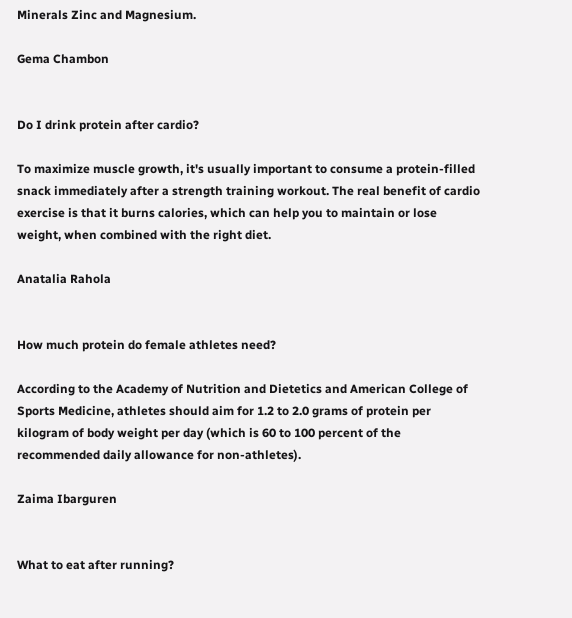Minerals Zinc and Magnesium.

Gema Chambon


Do I drink protein after cardio?

To maximize muscle growth, it's usually important to consume a protein-filled snack immediately after a strength training workout. The real benefit of cardio exercise is that it burns calories, which can help you to maintain or lose weight, when combined with the right diet.

Anatalia Rahola


How much protein do female athletes need?

According to the Academy of Nutrition and Dietetics and American College of Sports Medicine, athletes should aim for 1.2 to 2.0 grams of protein per kilogram of body weight per day (which is 60 to 100 percent of the recommended daily allowance for non-athletes).

Zaima Ibarguren


What to eat after running?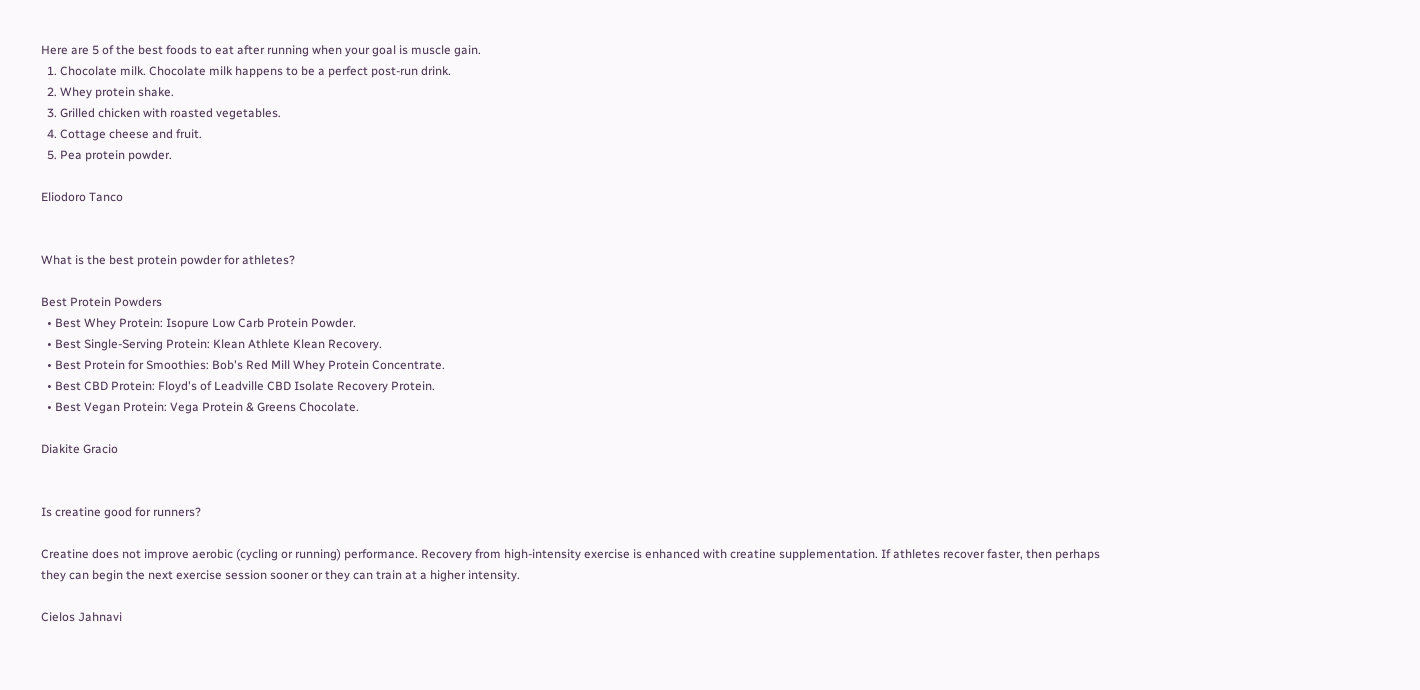Here are 5 of the best foods to eat after running when your goal is muscle gain.
  1. Chocolate milk. Chocolate milk happens to be a perfect post-run drink.
  2. Whey protein shake.
  3. Grilled chicken with roasted vegetables.
  4. Cottage cheese and fruit.
  5. Pea protein powder.

Eliodoro Tanco


What is the best protein powder for athletes?

Best Protein Powders
  • Best Whey Protein: Isopure Low Carb Protein Powder.
  • Best Single-Serving Protein: Klean Athlete Klean Recovery.
  • Best Protein for Smoothies: Bob's Red Mill Whey Protein Concentrate.
  • Best CBD Protein: Floyd's of Leadville CBD Isolate Recovery Protein.
  • Best Vegan Protein: Vega Protein & Greens Chocolate.

Diakite Gracio


Is creatine good for runners?

Creatine does not improve aerobic (cycling or running) performance. Recovery from high-intensity exercise is enhanced with creatine supplementation. If athletes recover faster, then perhaps they can begin the next exercise session sooner or they can train at a higher intensity.

Cielos Jahnavi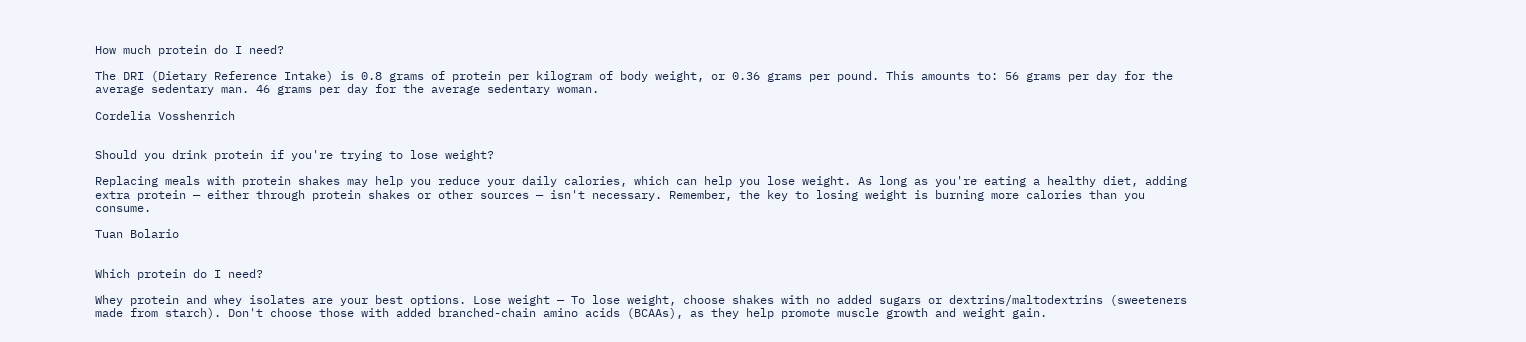How much protein do I need?

The DRI (Dietary Reference Intake) is 0.8 grams of protein per kilogram of body weight, or 0.36 grams per pound. This amounts to: 56 grams per day for the average sedentary man. 46 grams per day for the average sedentary woman.

Cordelia Vosshenrich


Should you drink protein if you're trying to lose weight?

Replacing meals with protein shakes may help you reduce your daily calories, which can help you lose weight. As long as you're eating a healthy diet, adding extra protein — either through protein shakes or other sources — isn't necessary. Remember, the key to losing weight is burning more calories than you consume.

Tuan Bolario


Which protein do I need?

Whey protein and whey isolates are your best options. Lose weight — To lose weight, choose shakes with no added sugars or dextrins/maltodextrins (sweeteners made from starch). Don't choose those with added branched-chain amino acids (BCAAs), as they help promote muscle growth and weight gain.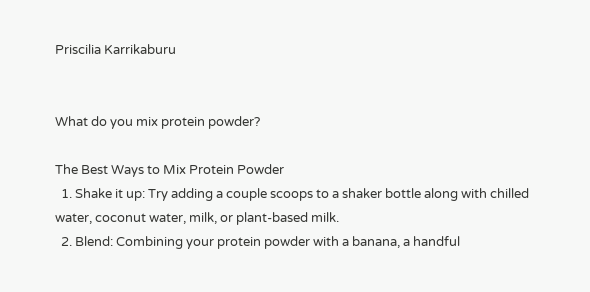Priscilia Karrikaburu


What do you mix protein powder?

The Best Ways to Mix Protein Powder
  1. Shake it up: Try adding a couple scoops to a shaker bottle along with chilled water, coconut water, milk, or plant-based milk.
  2. Blend: Combining your protein powder with a banana, a handful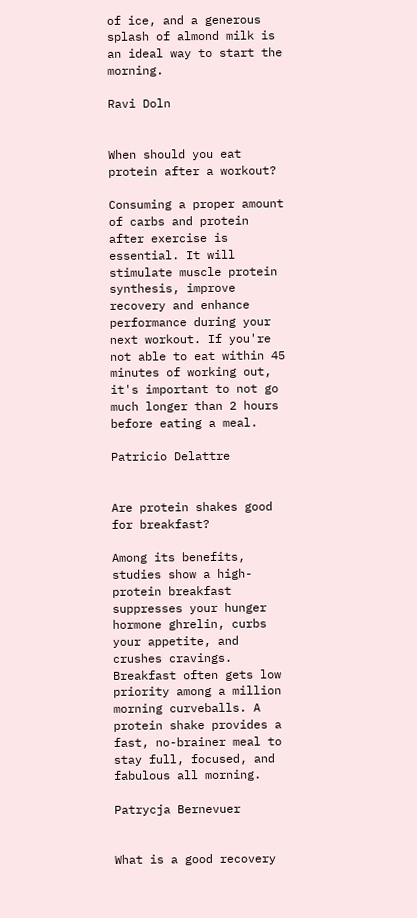of ice, and a generous splash of almond milk is an ideal way to start the morning.

Ravi Doln


When should you eat protein after a workout?

Consuming a proper amount of carbs and protein after exercise is essential. It will stimulate muscle protein synthesis, improve recovery and enhance performance during your next workout. If you're not able to eat within 45 minutes of working out, it's important to not go much longer than 2 hours before eating a meal.

Patricio Delattre


Are protein shakes good for breakfast?

Among its benefits, studies show a high-protein breakfast suppresses your hunger hormone ghrelin, curbs your appetite, and crushes cravings. Breakfast often gets low priority among a million morning curveballs. A protein shake provides a fast, no-brainer meal to stay full, focused, and fabulous all morning.

Patrycja Bernevuer


What is a good recovery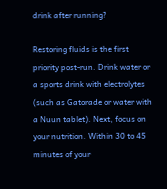drink after running?

Restoring fluids is the first priority post-run. Drink water or a sports drink with electrolytes (such as Gatorade or water with a Nuun tablet). Next, focus on your nutrition. Within 30 to 45 minutes of your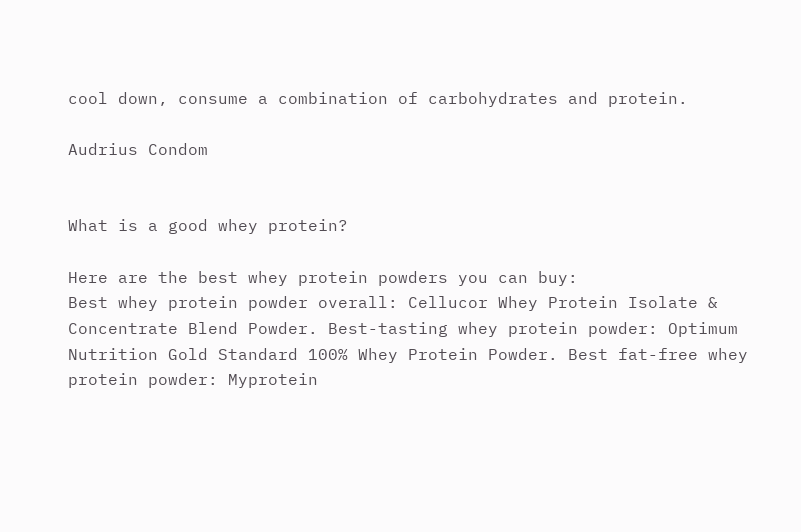cool down, consume a combination of carbohydrates and protein.

Audrius Condom


What is a good whey protein?

Here are the best whey protein powders you can buy:
Best whey protein powder overall: Cellucor Whey Protein Isolate & Concentrate Blend Powder. Best-tasting whey protein powder: Optimum Nutrition Gold Standard 100% Whey Protein Powder. Best fat-free whey protein powder: Myprotein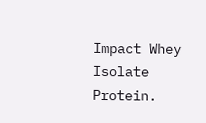Impact Whey Isolate Protein.